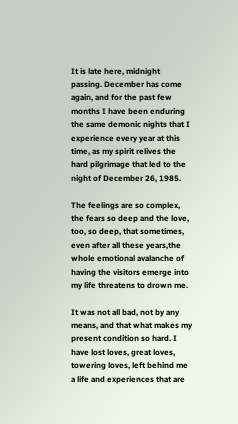It is late here, midnight passing. December has come again, and for the past few months I have been enduring the same demonic nights that I experience every year at this time, as my spirit relives the hard pilgrimage that led to the night of December 26, 1985.

The feelings are so complex, the fears so deep and the love, too, so deep, that sometimes, even after all these years,the whole emotional avalanche of having the visitors emerge into my life threatens to drown me.

It was not all bad, not by any means, and that what makes my present condition so hard. I have lost loves, great loves, towering loves, left behind me a life and experiences that are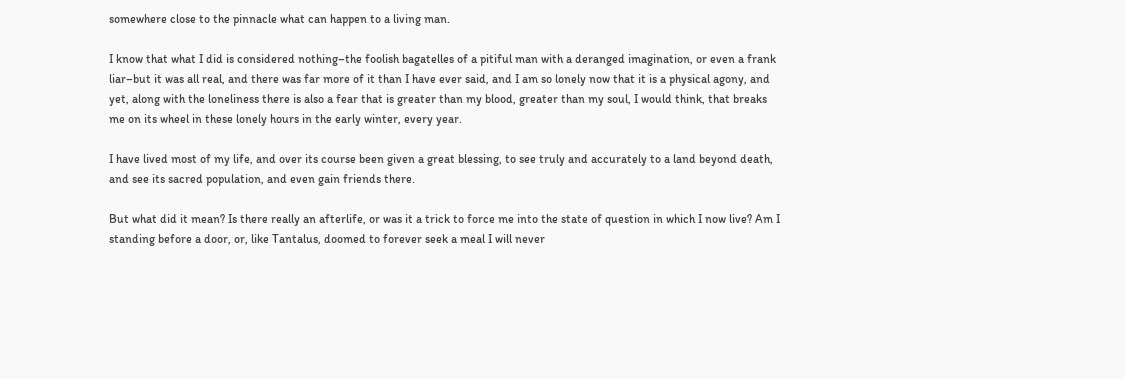somewhere close to the pinnacle what can happen to a living man.

I know that what I did is considered nothing–the foolish bagatelles of a pitiful man with a deranged imagination, or even a frank liar–but it was all real, and there was far more of it than I have ever said, and I am so lonely now that it is a physical agony, and yet, along with the loneliness there is also a fear that is greater than my blood, greater than my soul, I would think, that breaks me on its wheel in these lonely hours in the early winter, every year.

I have lived most of my life, and over its course been given a great blessing, to see truly and accurately to a land beyond death, and see its sacred population, and even gain friends there.

But what did it mean? Is there really an afterlife, or was it a trick to force me into the state of question in which I now live? Am I standing before a door, or, like Tantalus, doomed to forever seek a meal I will never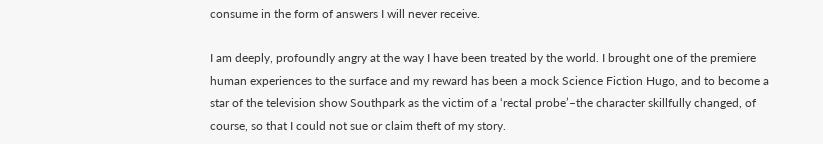consume in the form of answers I will never receive.

I am deeply, profoundly angry at the way I have been treated by the world. I brought one of the premiere human experiences to the surface and my reward has been a mock Science Fiction Hugo, and to become a star of the television show Southpark as the victim of a ‘rectal probe’–the character skillfully changed, of course, so that I could not sue or claim theft of my story.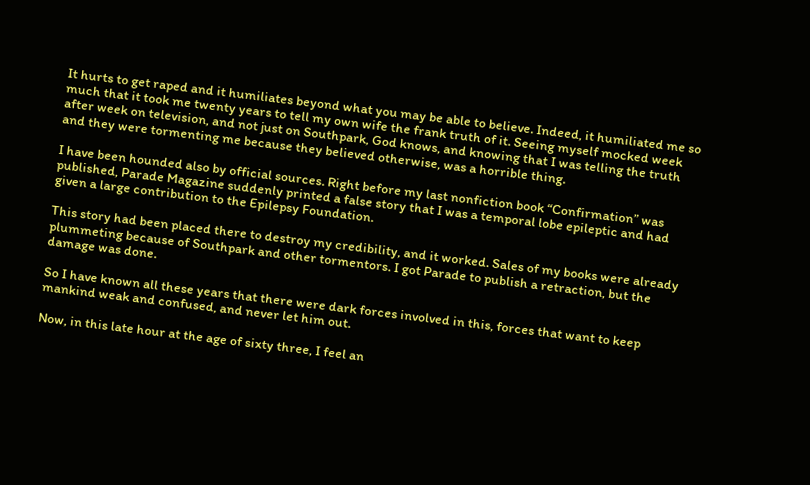It hurts to get raped and it humiliates beyond what you may be able to believe. Indeed, it humiliated me so much that it took me twenty years to tell my own wife the frank truth of it. Seeing myself mocked week after week on television, and not just on Southpark, God knows, and knowing that I was telling the truth and they were tormenting me because they believed otherwise, was a horrible thing.

I have been hounded also by official sources. Right before my last nonfiction book “Confirmation” was published, Parade Magazine suddenly printed a false story that I was a temporal lobe epileptic and had given a large contribution to the Epilepsy Foundation.

This story had been placed there to destroy my credibility, and it worked. Sales of my books were already plummeting because of Southpark and other tormentors. I got Parade to publish a retraction, but the damage was done.

So I have known all these years that there were dark forces involved in this, forces that want to keep mankind weak and confused, and never let him out.

Now, in this late hour at the age of sixty three, I feel an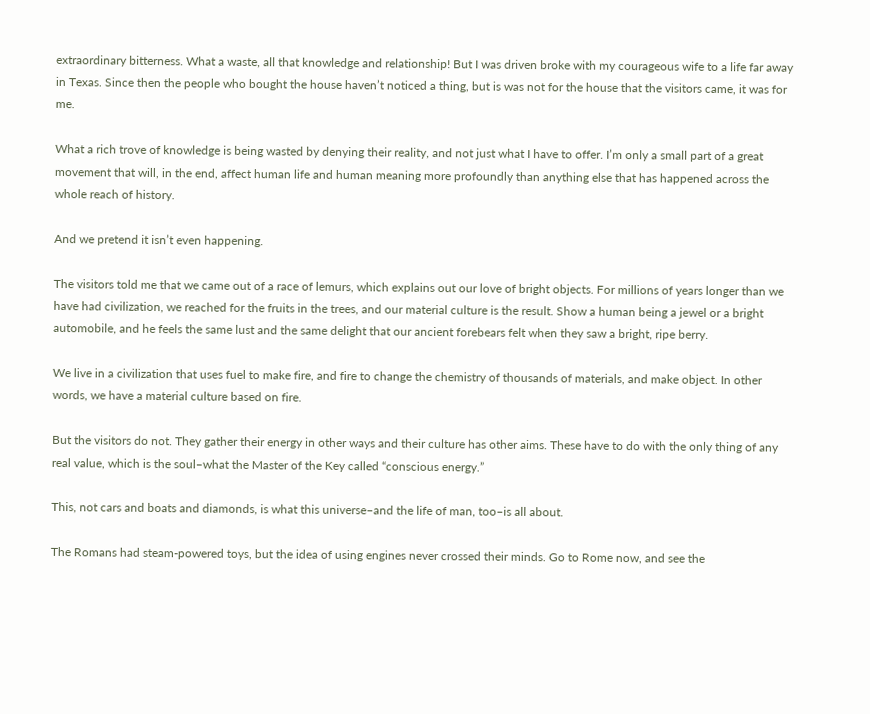extraordinary bitterness. What a waste, all that knowledge and relationship! But I was driven broke with my courageous wife to a life far away in Texas. Since then the people who bought the house haven’t noticed a thing, but is was not for the house that the visitors came, it was for me.

What a rich trove of knowledge is being wasted by denying their reality, and not just what I have to offer. I’m only a small part of a great movement that will, in the end, affect human life and human meaning more profoundly than anything else that has happened across the whole reach of history.

And we pretend it isn’t even happening.

The visitors told me that we came out of a race of lemurs, which explains out our love of bright objects. For millions of years longer than we have had civilization, we reached for the fruits in the trees, and our material culture is the result. Show a human being a jewel or a bright automobile, and he feels the same lust and the same delight that our ancient forebears felt when they saw a bright, ripe berry.

We live in a civilization that uses fuel to make fire, and fire to change the chemistry of thousands of materials, and make object. In other words, we have a material culture based on fire.

But the visitors do not. They gather their energy in other ways and their culture has other aims. These have to do with the only thing of any real value, which is the soul–what the Master of the Key called “conscious energy.”

This, not cars and boats and diamonds, is what this universe–and the life of man, too–is all about.

The Romans had steam-powered toys, but the idea of using engines never crossed their minds. Go to Rome now, and see the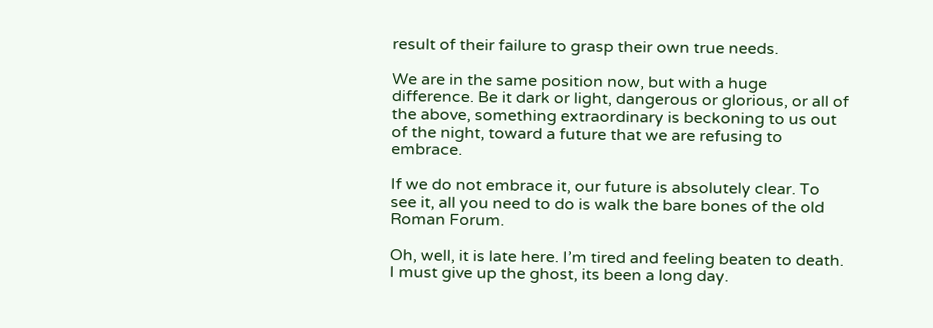result of their failure to grasp their own true needs.

We are in the same position now, but with a huge difference. Be it dark or light, dangerous or glorious, or all of the above, something extraordinary is beckoning to us out of the night, toward a future that we are refusing to embrace.

If we do not embrace it, our future is absolutely clear. To see it, all you need to do is walk the bare bones of the old Roman Forum.

Oh, well, it is late here. I’m tired and feeling beaten to death. I must give up the ghost, its been a long day.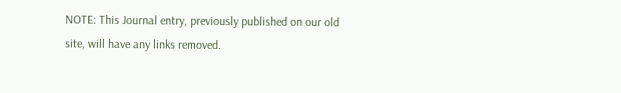NOTE: This Journal entry, previously published on our old site, will have any links removed.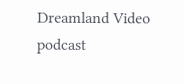Dreamland Video podcast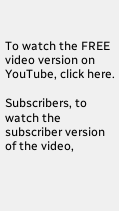To watch the FREE video version on YouTube, click here.

Subscribers, to watch the subscriber version of the video,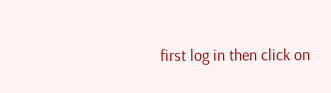first log in then click on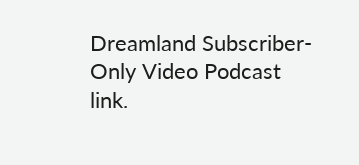Dreamland Subscriber-Only Video Podcast link.